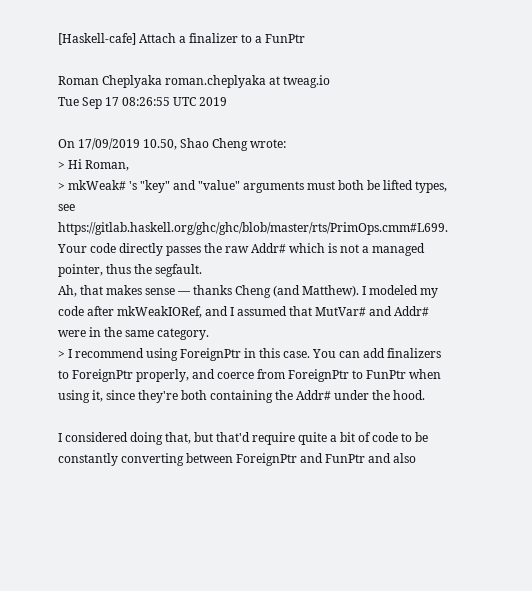[Haskell-cafe] Attach a finalizer to a FunPtr

Roman Cheplyaka roman.cheplyaka at tweag.io
Tue Sep 17 08:26:55 UTC 2019

On 17/09/2019 10.50, Shao Cheng wrote:
> Hi Roman,
> mkWeak# 's "key" and "value" arguments must both be lifted types, see https://gitlab.haskell.org/ghc/ghc/blob/master/rts/PrimOps.cmm#L699. Your code directly passes the raw Addr# which is not a managed pointer, thus the segfault.
Ah, that makes sense — thanks Cheng (and Matthew). I modeled my code after mkWeakIORef, and I assumed that MutVar# and Addr# were in the same category.
> I recommend using ForeignPtr in this case. You can add finalizers to ForeignPtr properly, and coerce from ForeignPtr to FunPtr when using it, since they're both containing the Addr# under the hood.

I considered doing that, but that'd require quite a bit of code to be constantly converting between ForeignPtr and FunPtr and also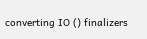converting IO () finalizers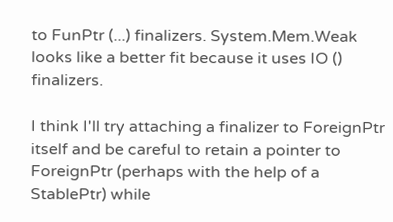to FunPtr (...) finalizers. System.Mem.Weak looks like a better fit because it uses IO () finalizers.

I think I'll try attaching a finalizer to ForeignPtr itself and be careful to retain a pointer to ForeignPtr (perhaps with the help of a StablePtr) while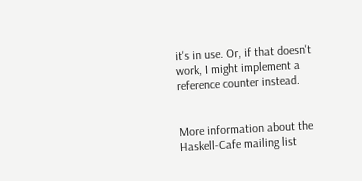it's in use. Or, if that doesn't work, I might implement a reference counter instead.


More information about the Haskell-Cafe mailing list